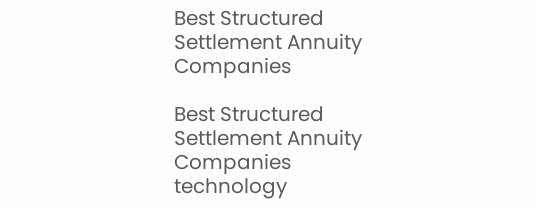Best Structured Settlement Annuity Companies

Best Structured Settlement Annuity Companies technology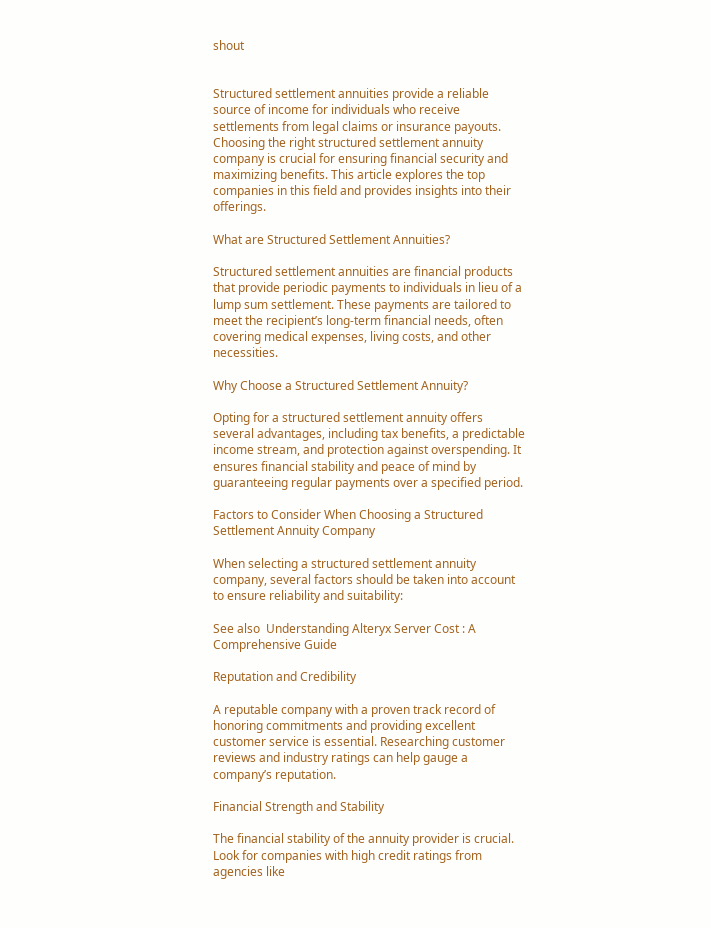shout


Structured settlement annuities provide a reliable source of income for individuals who receive settlements from legal claims or insurance payouts. Choosing the right structured settlement annuity company is crucial for ensuring financial security and maximizing benefits. This article explores the top companies in this field and provides insights into their offerings.

What are Structured Settlement Annuities?

Structured settlement annuities are financial products that provide periodic payments to individuals in lieu of a lump sum settlement. These payments are tailored to meet the recipient’s long-term financial needs, often covering medical expenses, living costs, and other necessities.

Why Choose a Structured Settlement Annuity?

Opting for a structured settlement annuity offers several advantages, including tax benefits, a predictable income stream, and protection against overspending. It ensures financial stability and peace of mind by guaranteeing regular payments over a specified period.

Factors to Consider When Choosing a Structured Settlement Annuity Company

When selecting a structured settlement annuity company, several factors should be taken into account to ensure reliability and suitability:

See also  Understanding Alteryx Server Cost : A Comprehensive Guide

Reputation and Credibility

A reputable company with a proven track record of honoring commitments and providing excellent customer service is essential. Researching customer reviews and industry ratings can help gauge a company’s reputation.

Financial Strength and Stability

The financial stability of the annuity provider is crucial. Look for companies with high credit ratings from agencies like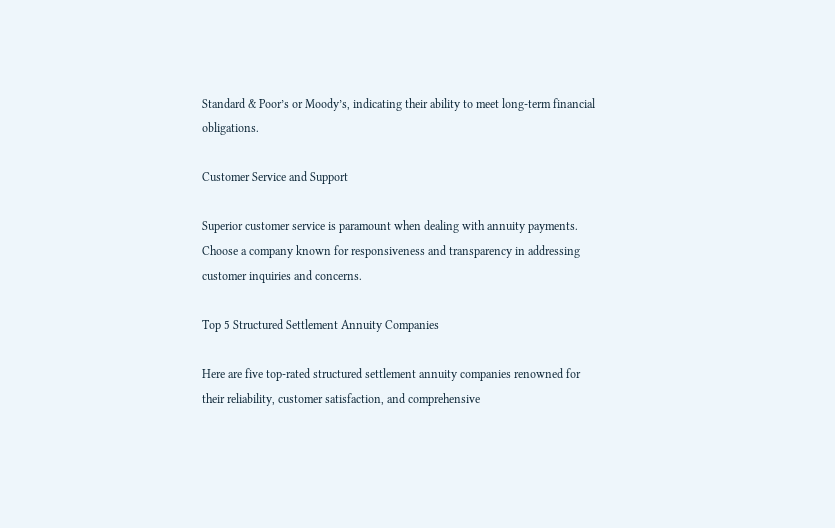Standard & Poor’s or Moody’s, indicating their ability to meet long-term financial obligations.

Customer Service and Support

Superior customer service is paramount when dealing with annuity payments. Choose a company known for responsiveness and transparency in addressing customer inquiries and concerns.

Top 5 Structured Settlement Annuity Companies

Here are five top-rated structured settlement annuity companies renowned for their reliability, customer satisfaction, and comprehensive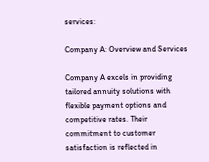services:

Company A: Overview and Services

Company A excels in providing tailored annuity solutions with flexible payment options and competitive rates. Their commitment to customer satisfaction is reflected in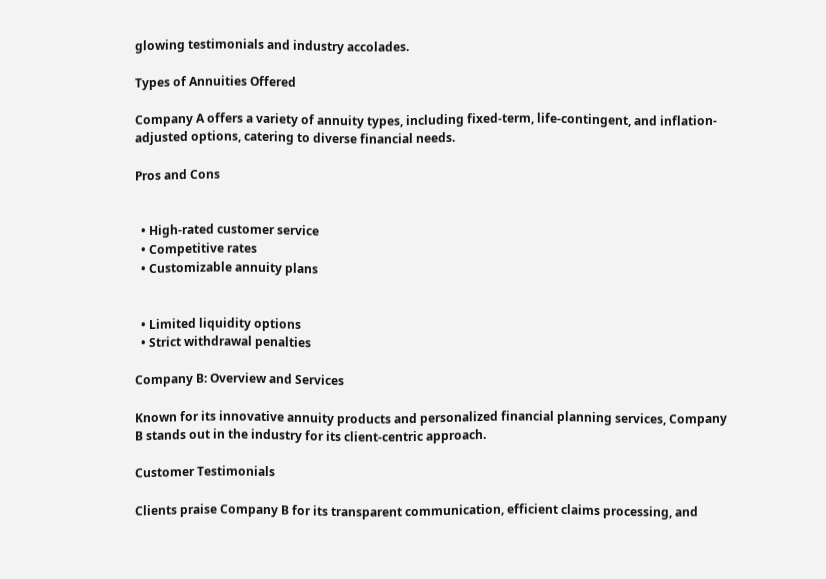glowing testimonials and industry accolades.

Types of Annuities Offered

Company A offers a variety of annuity types, including fixed-term, life-contingent, and inflation-adjusted options, catering to diverse financial needs.

Pros and Cons


  • High-rated customer service
  • Competitive rates
  • Customizable annuity plans


  • Limited liquidity options
  • Strict withdrawal penalties

Company B: Overview and Services

Known for its innovative annuity products and personalized financial planning services, Company B stands out in the industry for its client-centric approach.

Customer Testimonials

Clients praise Company B for its transparent communication, efficient claims processing, and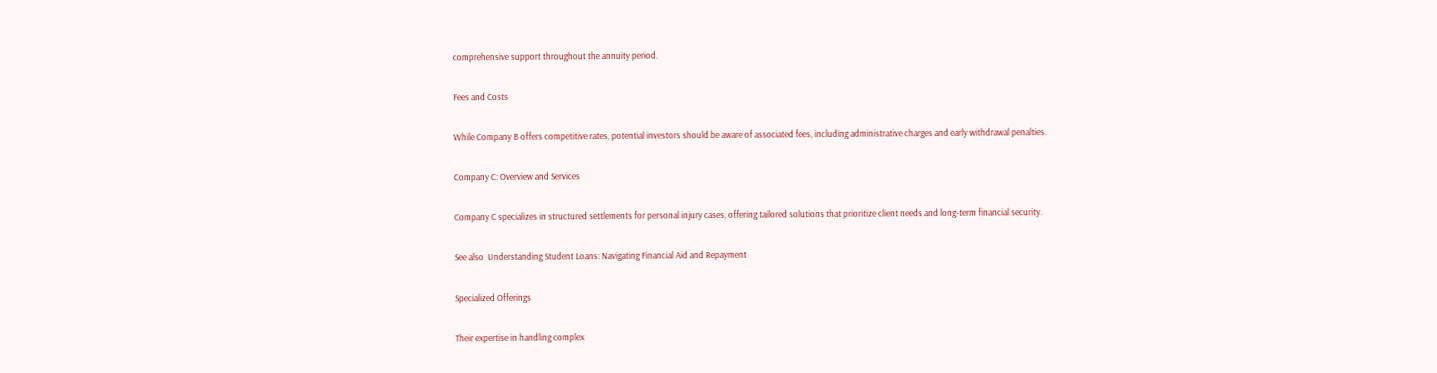comprehensive support throughout the annuity period.

Fees and Costs

While Company B offers competitive rates, potential investors should be aware of associated fees, including administrative charges and early withdrawal penalties.

Company C: Overview and Services

Company C specializes in structured settlements for personal injury cases, offering tailored solutions that prioritize client needs and long-term financial security.

See also  Understanding Student Loans: Navigating Financial Aid and Repayment

Specialized Offerings

Their expertise in handling complex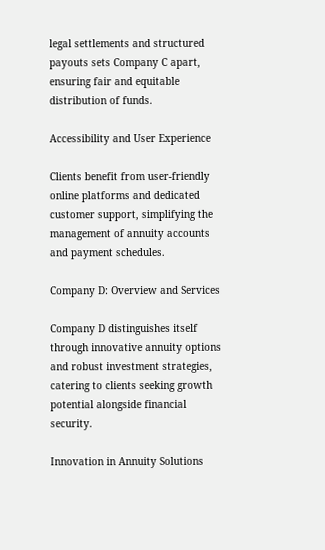legal settlements and structured payouts sets Company C apart, ensuring fair and equitable distribution of funds.

Accessibility and User Experience

Clients benefit from user-friendly online platforms and dedicated customer support, simplifying the management of annuity accounts and payment schedules.

Company D: Overview and Services

Company D distinguishes itself through innovative annuity options and robust investment strategies, catering to clients seeking growth potential alongside financial security.

Innovation in Annuity Solutions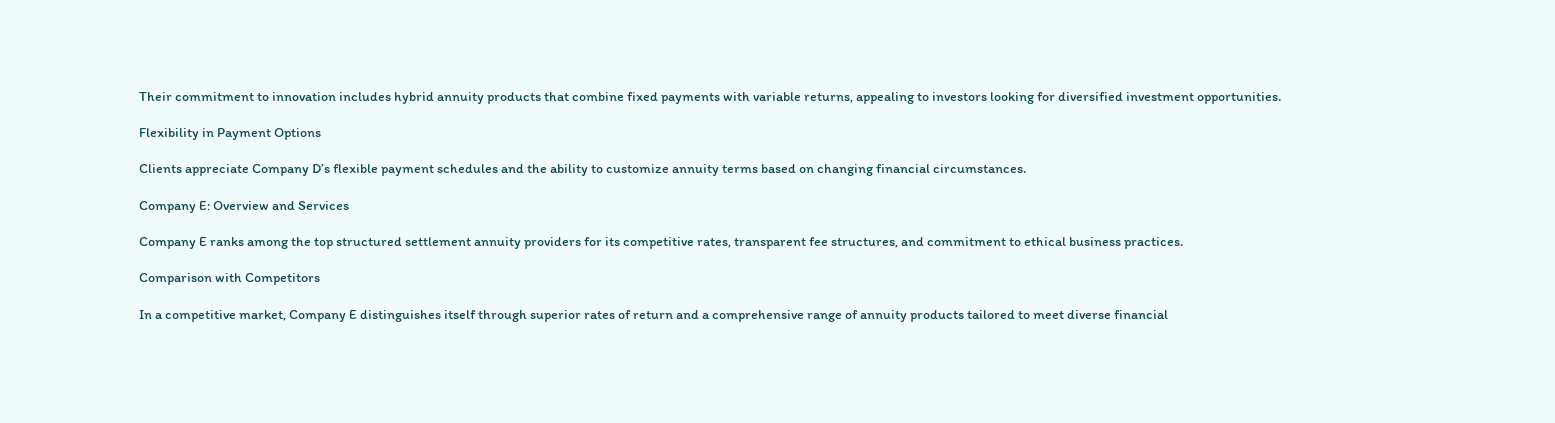Their commitment to innovation includes hybrid annuity products that combine fixed payments with variable returns, appealing to investors looking for diversified investment opportunities.

Flexibility in Payment Options

Clients appreciate Company D’s flexible payment schedules and the ability to customize annuity terms based on changing financial circumstances.

Company E: Overview and Services

Company E ranks among the top structured settlement annuity providers for its competitive rates, transparent fee structures, and commitment to ethical business practices.

Comparison with Competitors

In a competitive market, Company E distinguishes itself through superior rates of return and a comprehensive range of annuity products tailored to meet diverse financial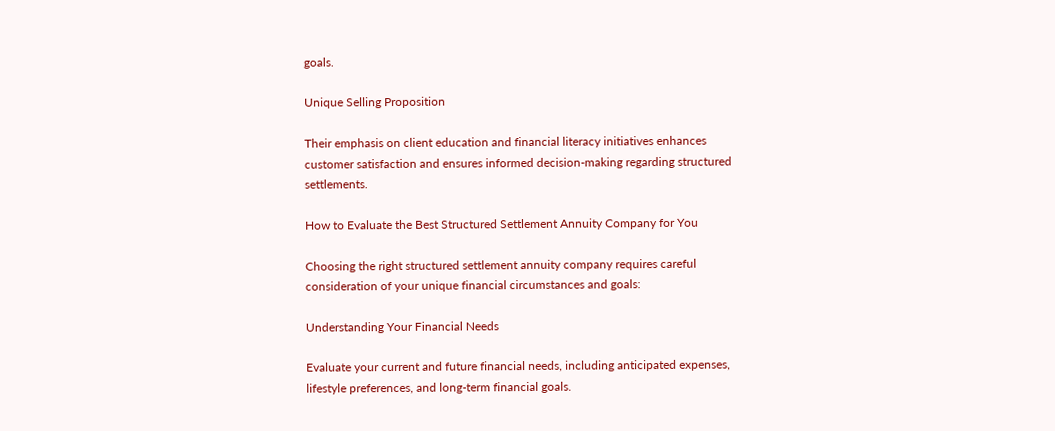goals.

Unique Selling Proposition

Their emphasis on client education and financial literacy initiatives enhances customer satisfaction and ensures informed decision-making regarding structured settlements.

How to Evaluate the Best Structured Settlement Annuity Company for You

Choosing the right structured settlement annuity company requires careful consideration of your unique financial circumstances and goals:

Understanding Your Financial Needs

Evaluate your current and future financial needs, including anticipated expenses, lifestyle preferences, and long-term financial goals.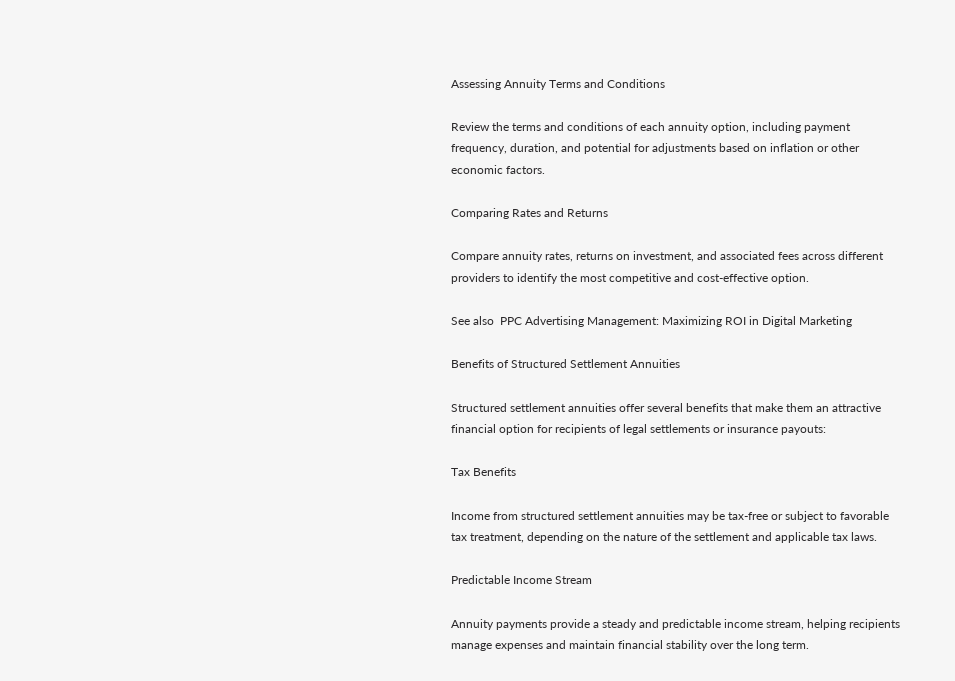Assessing Annuity Terms and Conditions

Review the terms and conditions of each annuity option, including payment frequency, duration, and potential for adjustments based on inflation or other economic factors.

Comparing Rates and Returns

Compare annuity rates, returns on investment, and associated fees across different providers to identify the most competitive and cost-effective option.

See also  PPC Advertising Management: Maximizing ROI in Digital Marketing

Benefits of Structured Settlement Annuities

Structured settlement annuities offer several benefits that make them an attractive financial option for recipients of legal settlements or insurance payouts:

Tax Benefits

Income from structured settlement annuities may be tax-free or subject to favorable tax treatment, depending on the nature of the settlement and applicable tax laws.

Predictable Income Stream

Annuity payments provide a steady and predictable income stream, helping recipients manage expenses and maintain financial stability over the long term.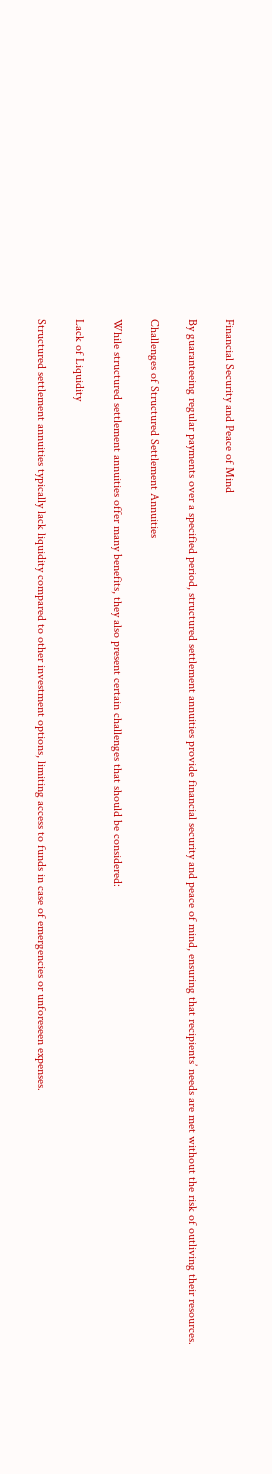Financial Security and Peace of Mind

By guaranteeing regular payments over a specified period, structured settlement annuities provide financial security and peace of mind, ensuring that recipients’ needs are met without the risk of outliving their resources.

Challenges of Structured Settlement Annuities

While structured settlement annuities offer many benefits, they also present certain challenges that should be considered:

Lack of Liquidity

Structured settlement annuities typically lack liquidity compared to other investment options, limiting access to funds in case of emergencies or unforeseen expenses.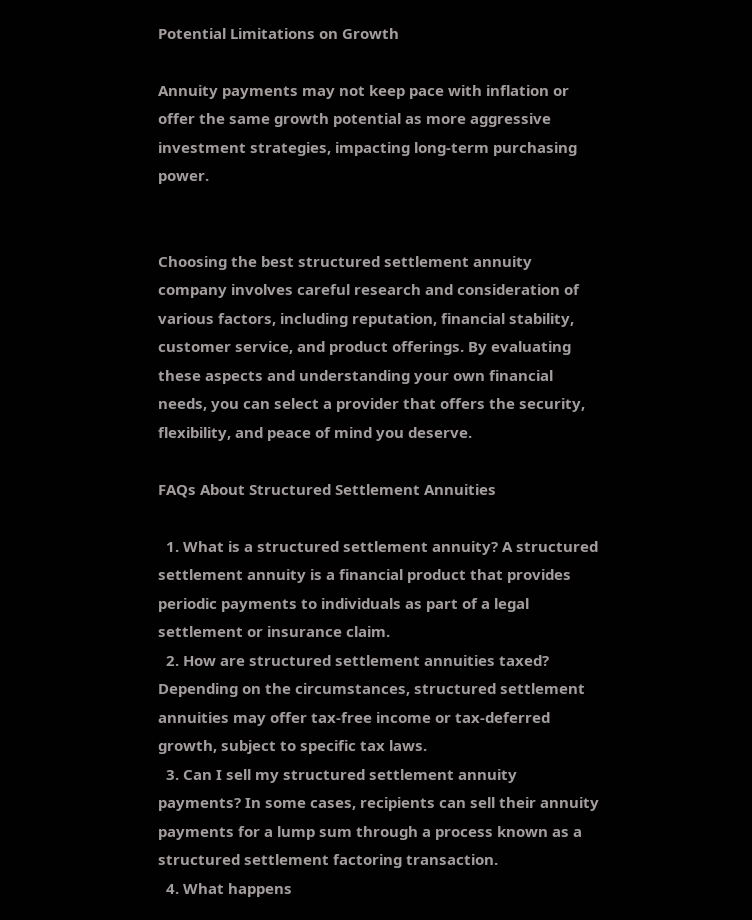Potential Limitations on Growth

Annuity payments may not keep pace with inflation or offer the same growth potential as more aggressive investment strategies, impacting long-term purchasing power.


Choosing the best structured settlement annuity company involves careful research and consideration of various factors, including reputation, financial stability, customer service, and product offerings. By evaluating these aspects and understanding your own financial needs, you can select a provider that offers the security, flexibility, and peace of mind you deserve.

FAQs About Structured Settlement Annuities

  1. What is a structured settlement annuity? A structured settlement annuity is a financial product that provides periodic payments to individuals as part of a legal settlement or insurance claim.
  2. How are structured settlement annuities taxed? Depending on the circumstances, structured settlement annuities may offer tax-free income or tax-deferred growth, subject to specific tax laws.
  3. Can I sell my structured settlement annuity payments? In some cases, recipients can sell their annuity payments for a lump sum through a process known as a structured settlement factoring transaction.
  4. What happens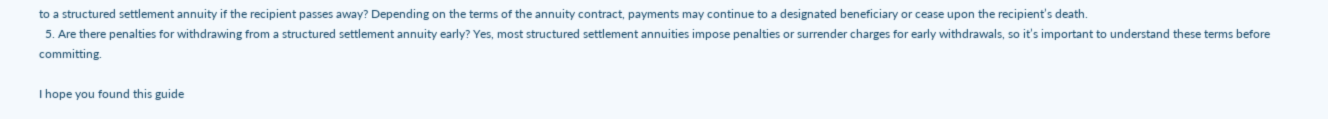to a structured settlement annuity if the recipient passes away? Depending on the terms of the annuity contract, payments may continue to a designated beneficiary or cease upon the recipient’s death.
  5. Are there penalties for withdrawing from a structured settlement annuity early? Yes, most structured settlement annuities impose penalties or surrender charges for early withdrawals, so it’s important to understand these terms before committing.

I hope you found this guide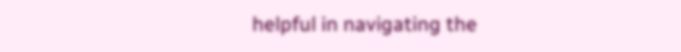helpful in navigating the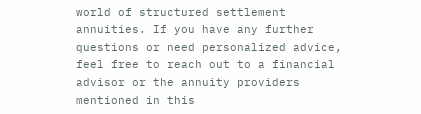world of structured settlement annuities. If you have any further questions or need personalized advice, feel free to reach out to a financial advisor or the annuity providers mentioned in this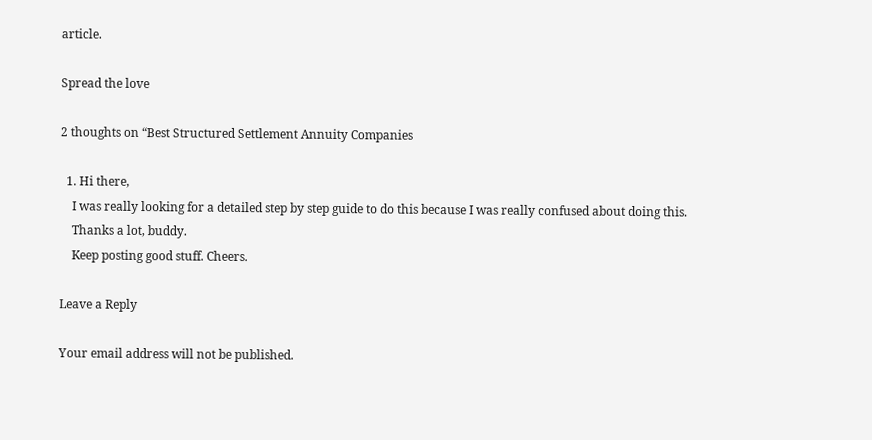article.

Spread the love

2 thoughts on “Best Structured Settlement Annuity Companies

  1. Hi there,
    I was really looking for a detailed step by step guide to do this because I was really confused about doing this.
    Thanks a lot, buddy.
    Keep posting good stuff. Cheers.

Leave a Reply

Your email address will not be published.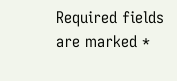Required fields are marked *